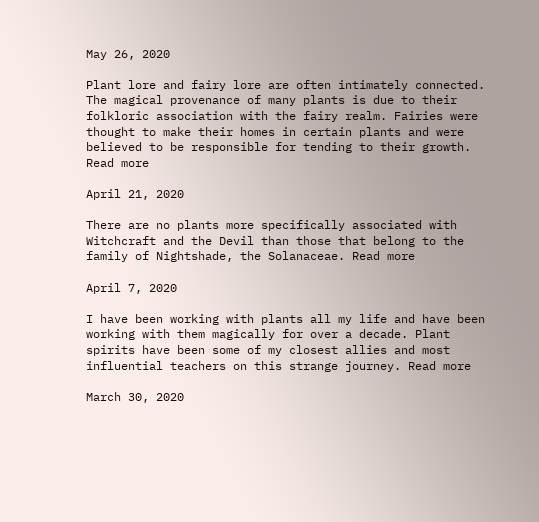May 26, 2020

Plant lore and fairy lore are often intimately connected. The magical provenance of many plants is due to their folkloric association with the fairy realm. Fairies were thought to make their homes in certain plants and were believed to be responsible for tending to their growth. Read more

April 21, 2020

There are no plants more specifically associated with Witchcraft and the Devil than those that belong to the family of Nightshade, the Solanaceae. Read more

April 7, 2020

I have been working with plants all my life and have been working with them magically for over a decade. Plant spirits have been some of my closest allies and most influential teachers on this strange journey. Read more

March 30, 2020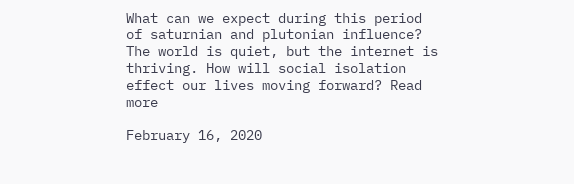What can we expect during this period of saturnian and plutonian influence? The world is quiet, but the internet is thriving. How will social isolation effect our lives moving forward? Read more

February 16, 2020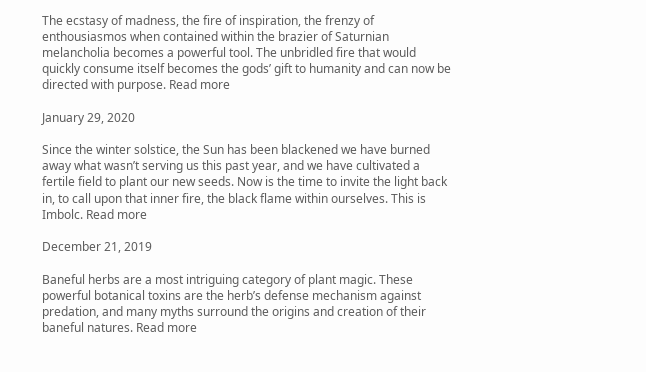The ecstasy of madness, the fire of inspiration, the frenzy of enthousiasmos when contained within the brazier of Saturnian melancholia becomes a powerful tool. The unbridled fire that would quickly consume itself becomes the gods’ gift to humanity and can now be directed with purpose. Read more

January 29, 2020

Since the winter solstice, the Sun has been blackened we have burned away what wasn’t serving us this past year, and we have cultivated a fertile field to plant our new seeds. Now is the time to invite the light back in, to call upon that inner fire, the black flame within ourselves. This is Imbolc. Read more

December 21, 2019

Baneful herbs are a most intriguing category of plant magic. These powerful botanical toxins are the herb’s defense mechanism against predation, and many myths surround the origins and creation of their baneful natures. Read more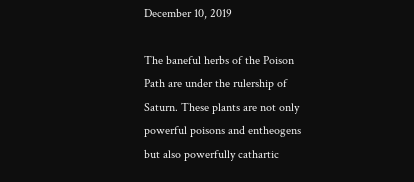December 10, 2019

The baneful herbs of the Poison Path are under the rulership of Saturn. These plants are not only powerful poisons and entheogens but also powerfully cathartic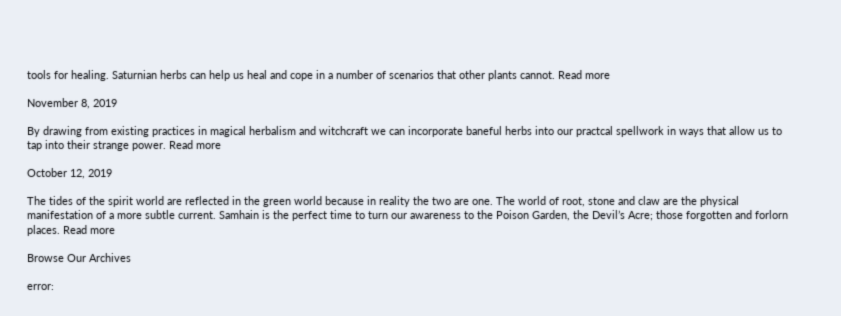tools for healing. Saturnian herbs can help us heal and cope in a number of scenarios that other plants cannot. Read more

November 8, 2019

By drawing from existing practices in magical herbalism and witchcraft we can incorporate baneful herbs into our practcal spellwork in ways that allow us to tap into their strange power. Read more

October 12, 2019

The tides of the spirit world are reflected in the green world because in reality the two are one. The world of root, stone and claw are the physical manifestation of a more subtle current. Samhain is the perfect time to turn our awareness to the Poison Garden, the Devil’s Acre; those forgotten and forlorn places. Read more

Browse Our Archives

error: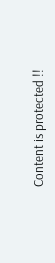Content is protected !!